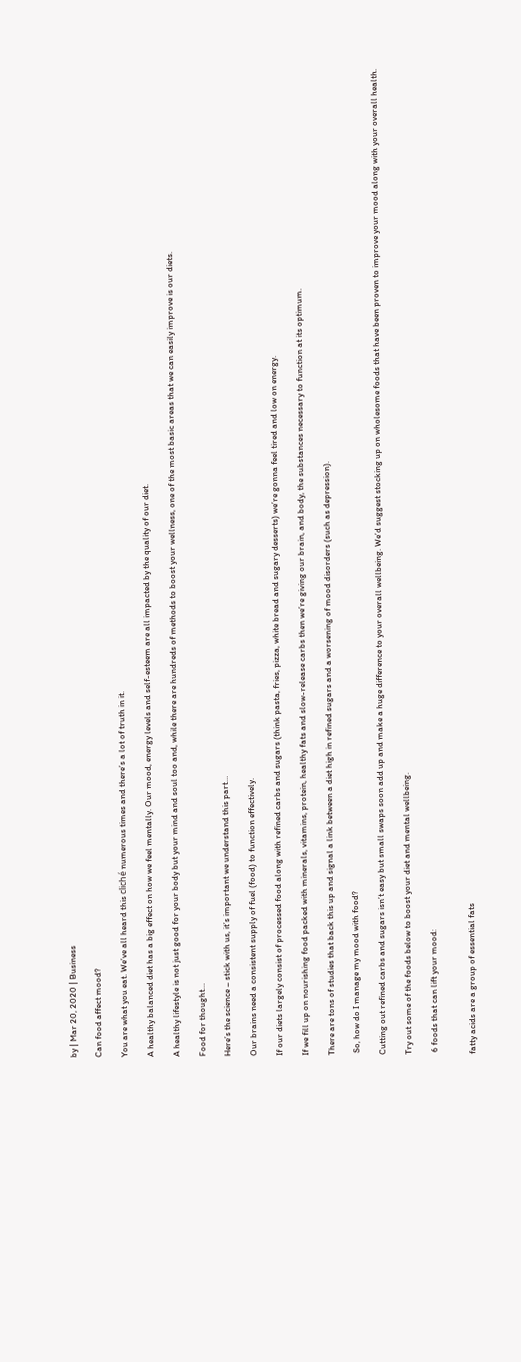by | Mar 20, 2020 | Business

Can food affect mood?

You are what you eat. We’ve all heard this cliché numerous times and there’s a lot of truth in it.

A healthy balanced diet has a big effect on how we feel mentally. Our mood, energy levels and self-esteem are all impacted by the quality of our diet.

A healthy lifestyle is not just good for your body but your mind and soul too and, while there are hundreds of methods to boost your wellness, one of the most basic areas that we can easily improve is our diets.

Food for thought…

Here’s the science – stick with us, it’s important we understand this part…

Our brains need a consistent supply of fuel (food) to function effectively.

If our diets largely consist of processed food along with refined carbs and sugars (think pasta, fries, pizza, white bread and sugary desserts) we’re gonna feel tired and low on energy.

If we fill up on nourishing food packed with minerals, vitamins, protein, healthy fats and slow-release carbs then we’re giving our brain, and body, the substances necessary to function at its optimum.

There are tons of studies that back this up and signal a link between a diet high in refined sugars and a worsening of mood disorders (such as depression).

 So, how do I manage my mood with food?

Cutting out refined carbs and sugars isn’t easy but small swaps soon add up and make a huge difference to your overall wellbeing. We’d suggest stocking up on wholesome foods that have been proven to improve your mood along with your overall health.

Try out some of the foods below to boost your diet and mental wellbeing.

 6 foods that can lift your mood:


fatty acids are a group of essential fats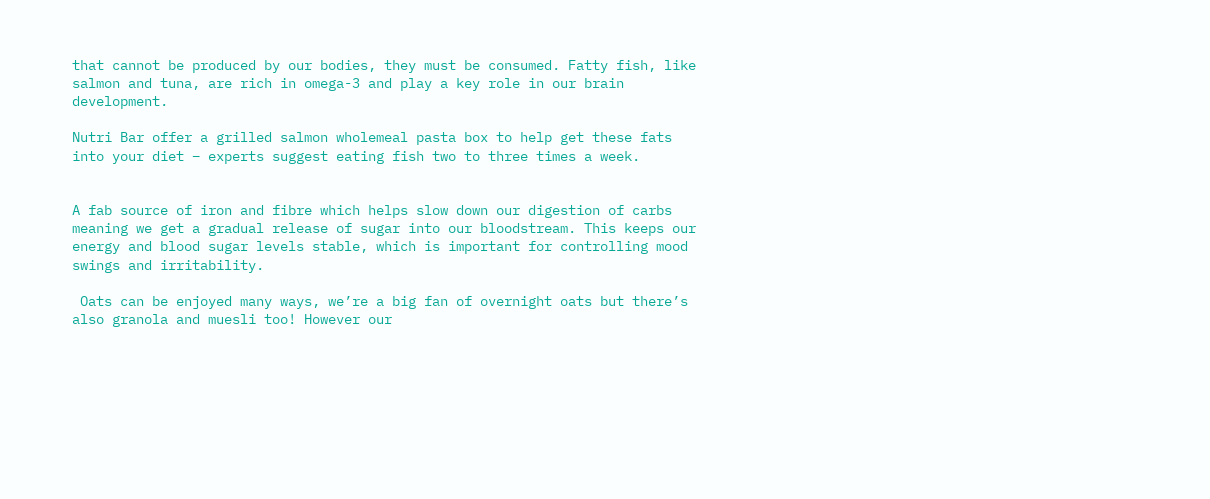that cannot be produced by our bodies, they must be consumed. Fatty fish, like salmon and tuna, are rich in omega-3 and play a key role in our brain development.

Nutri Bar offer a grilled salmon wholemeal pasta box to help get these fats into your diet – experts suggest eating fish two to three times a week.


A fab source of iron and fibre which helps slow down our digestion of carbs meaning we get a gradual release of sugar into our bloodstream. This keeps our energy and blood sugar levels stable, which is important for controlling mood swings and irritability.

 Oats can be enjoyed many ways, we’re a big fan of overnight oats but there’s also granola and muesli too! However our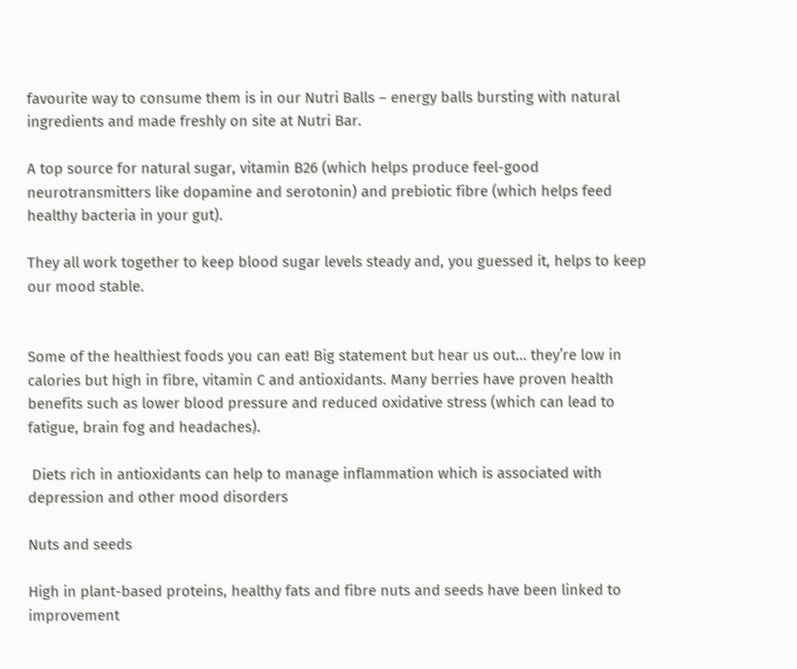favourite way to consume them is in our Nutri Balls – energy balls bursting with natural ingredients and made freshly on site at Nutri Bar.

A top source for natural sugar, vitamin B26 (which helps produce feel-good neurotransmitters like dopamine and serotonin) and prebiotic fibre (which helps feed healthy bacteria in your gut).

They all work together to keep blood sugar levels steady and, you guessed it, helps to keep our mood stable.


Some of the healthiest foods you can eat! Big statement but hear us out… they’re low in calories but high in fibre, vitamin C and antioxidants. Many berries have proven health benefits such as lower blood pressure and reduced oxidative stress (which can lead to fatigue, brain fog and headaches).

 Diets rich in antioxidants can help to manage inflammation which is associated with depression and other mood disorders

Nuts and seeds

High in plant-based proteins, healthy fats and fibre nuts and seeds have been linked to improvement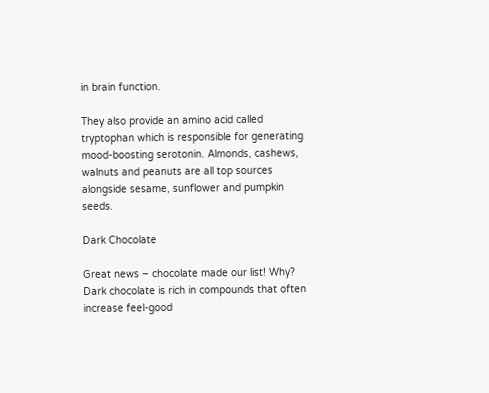in brain function.

They also provide an amino acid called tryptophan which is responsible for generating mood-boosting serotonin. Almonds, cashews, walnuts and peanuts are all top sources alongside sesame, sunflower and pumpkin seeds.

Dark Chocolate

Great news – chocolate made our list! Why? Dark chocolate is rich in compounds that often increase feel-good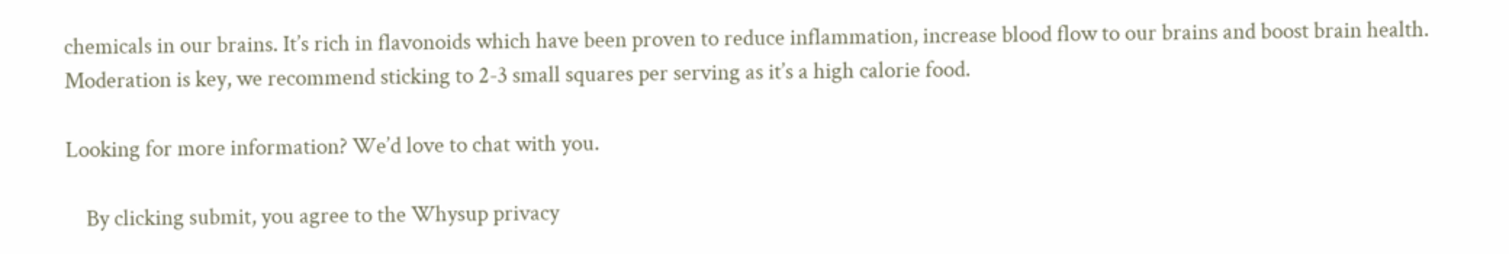chemicals in our brains. It’s rich in flavonoids which have been proven to reduce inflammation, increase blood flow to our brains and boost brain health. Moderation is key, we recommend sticking to 2-3 small squares per serving as it’s a high calorie food.

Looking for more information? We’d love to chat with you.

    By clicking submit, you agree to the Whysup privacy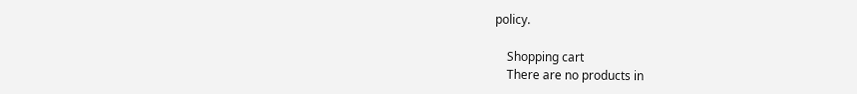policy.

    Shopping cart
    There are no products in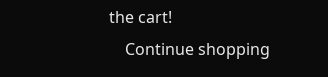the cart!
    Continue shopping